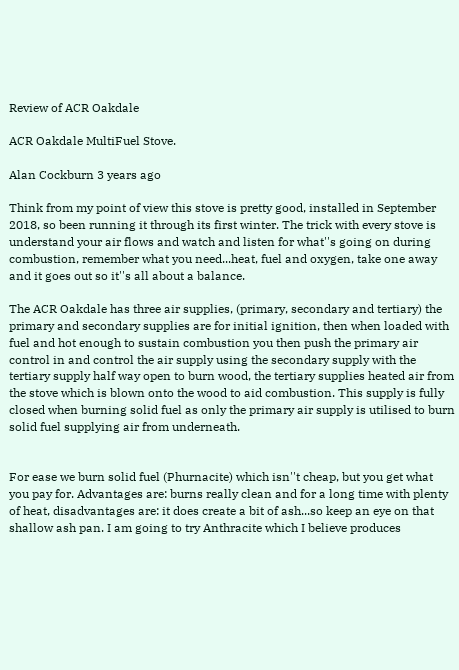Review of ACR Oakdale

ACR Oakdale MultiFuel Stove.

Alan Cockburn 3 years ago

Think from my point of view this stove is pretty good, installed in September 2018, so been running it through its first winter. The trick with every stove is understand your air flows and watch and listen for what''s going on during combustion, remember what you need...heat, fuel and oxygen, take one away and it goes out so it''s all about a balance.

The ACR Oakdale has three air supplies, (primary, secondary and tertiary) the primary and secondary supplies are for initial ignition, then when loaded with fuel and hot enough to sustain combustion you then push the primary air control in and control the air supply using the secondary supply with the tertiary supply half way open to burn wood, the tertiary supplies heated air from the stove which is blown onto the wood to aid combustion. This supply is fully closed when burning solid fuel as only the primary air supply is utilised to burn solid fuel supplying air from underneath.


For ease we burn solid fuel (Phurnacite) which isn''t cheap, but you get what you pay for. Advantages are: burns really clean and for a long time with plenty of heat, disadvantages are: it does create a bit of ash...so keep an eye on that shallow ash pan. I am going to try Anthracite which I believe produces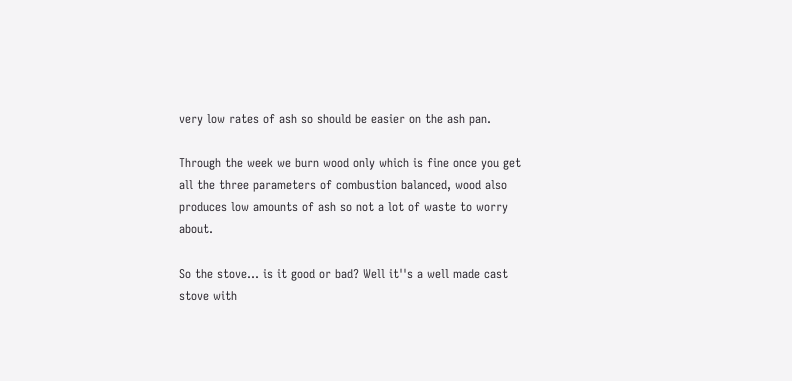very low rates of ash so should be easier on the ash pan.

Through the week we burn wood only which is fine once you get all the three parameters of combustion balanced, wood also produces low amounts of ash so not a lot of waste to worry about.

So the stove... is it good or bad? Well it''s a well made cast stove with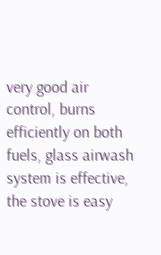very good air control, burns efficiently on both fuels, glass airwash system is effective, the stove is easy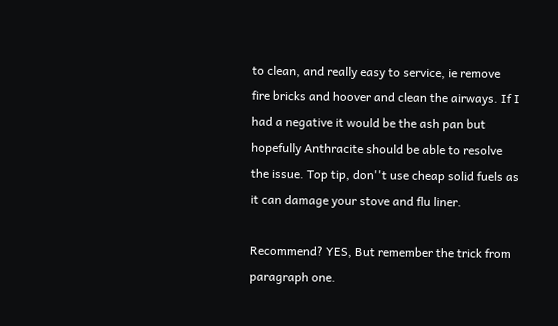to clean, and really easy to service, ie remove fire bricks and hoover and clean the airways. If I had a negative it would be the ash pan but hopefully Anthracite should be able to resolve the issue. Top tip, don''t use cheap solid fuels as it can damage your stove and flu liner.

Recommend? YES, But remember the trick from paragraph one.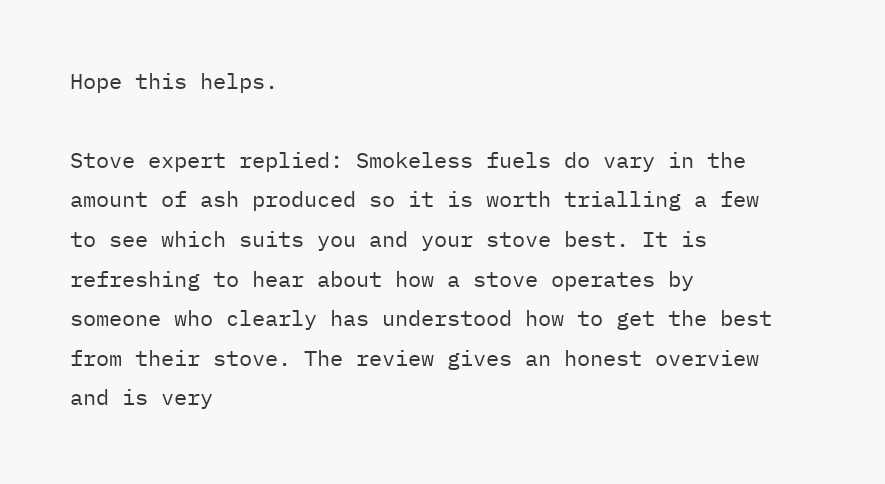Hope this helps.

Stove expert replied: Smokeless fuels do vary in the amount of ash produced so it is worth trialling a few to see which suits you and your stove best. It is refreshing to hear about how a stove operates by someone who clearly has understood how to get the best from their stove. The review gives an honest overview and is very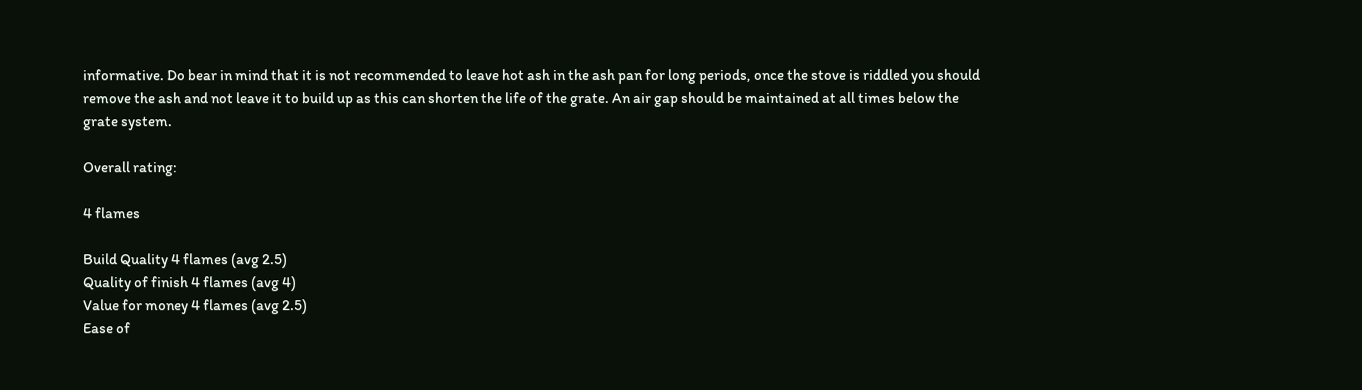informative. Do bear in mind that it is not recommended to leave hot ash in the ash pan for long periods, once the stove is riddled you should remove the ash and not leave it to build up as this can shorten the life of the grate. An air gap should be maintained at all times below the grate system.

Overall rating:

4 flames

Build Quality 4 flames (avg 2.5)
Quality of finish 4 flames (avg 4)
Value for money 4 flames (avg 2.5)
Ease of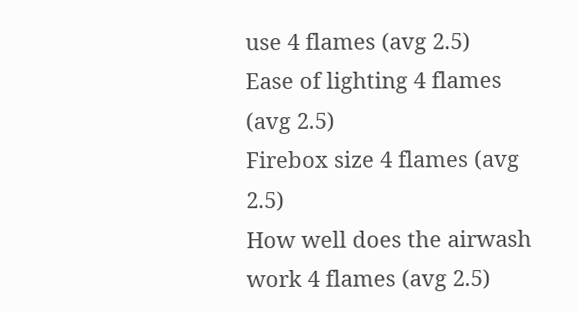use 4 flames (avg 2.5)
Ease of lighting 4 flames (avg 2.5)
Firebox size 4 flames (avg 2.5)
How well does the airwash work 4 flames (avg 2.5)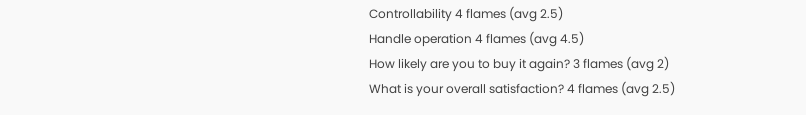Controllability 4 flames (avg 2.5)
Handle operation 4 flames (avg 4.5)
How likely are you to buy it again? 3 flames (avg 2)
What is your overall satisfaction? 4 flames (avg 2.5)